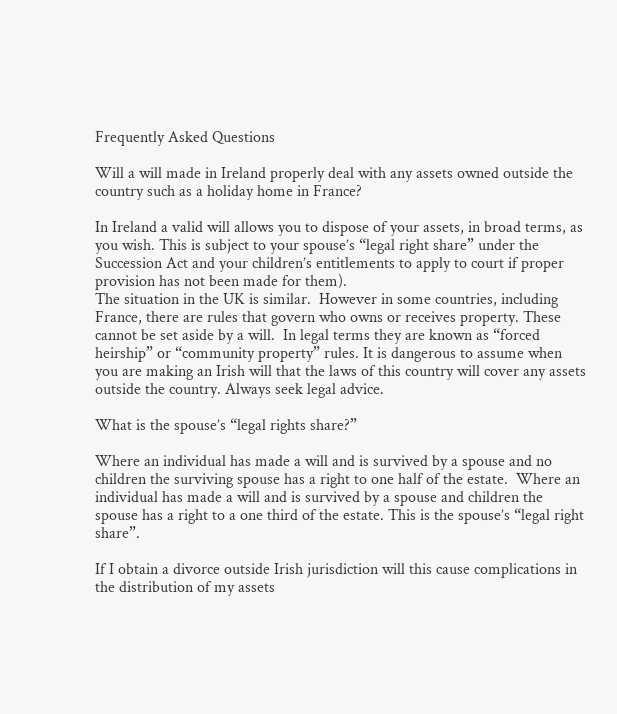Frequently Asked Questions

Will a will made in Ireland properly deal with any assets owned outside the country such as a holiday home in France?

In Ireland a valid will allows you to dispose of your assets, in broad terms, as you wish. This is subject to your spouse’s “legal right share” under the Succession Act and your children’s entitlements to apply to court if proper provision has not been made for them).
The situation in the UK is similar.  However in some countries, including France, there are rules that govern who owns or receives property. These cannot be set aside by a will.  In legal terms they are known as “forced heirship” or “community property” rules. It is dangerous to assume when you are making an Irish will that the laws of this country will cover any assets outside the country. Always seek legal advice.

What is the spouse’s “legal rights share?”

Where an individual has made a will and is survived by a spouse and no children the surviving spouse has a right to one half of the estate.  Where an individual has made a will and is survived by a spouse and children the spouse has a right to a one third of the estate. This is the spouse’s “legal right share”.

If I obtain a divorce outside Irish jurisdiction will this cause complications in the distribution of my assets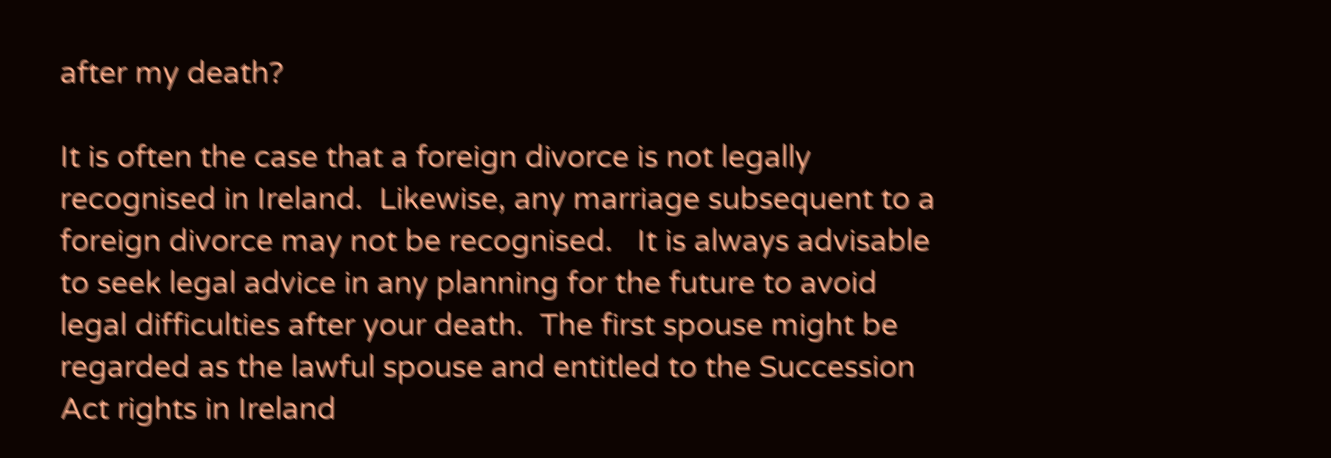after my death?

It is often the case that a foreign divorce is not legally recognised in Ireland.  Likewise, any marriage subsequent to a foreign divorce may not be recognised.   It is always advisable to seek legal advice in any planning for the future to avoid legal difficulties after your death.  The first spouse might be regarded as the lawful spouse and entitled to the Succession Act rights in Ireland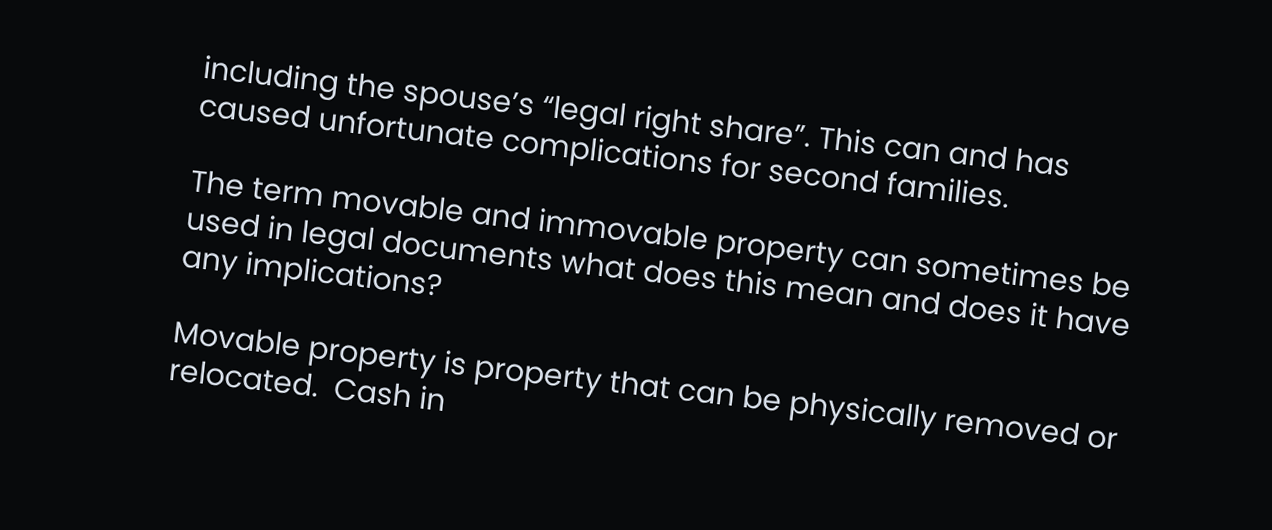including the spouse’s “legal right share”. This can and has caused unfortunate complications for second families.

The term movable and immovable property can sometimes be used in legal documents what does this mean and does it have any implications?

Movable property is property that can be physically removed or relocated.  Cash in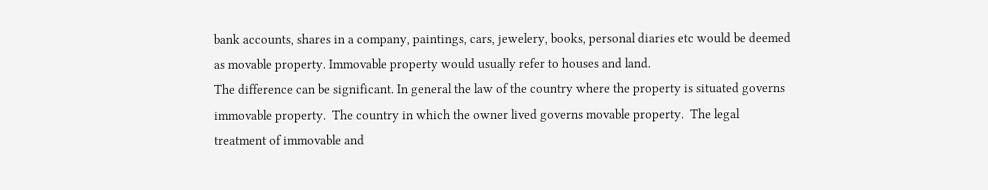bank accounts, shares in a company, paintings, cars, jewelery, books, personal diaries etc would be deemed as movable property. Immovable property would usually refer to houses and land.
The difference can be significant. In general the law of the country where the property is situated governs immovable property.  The country in which the owner lived governs movable property.  The legal treatment of immovable and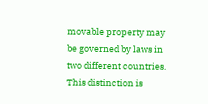movable property may be governed by laws in two different countries. This distinction is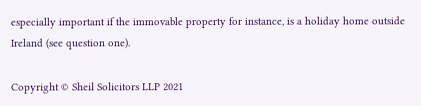especially important if the immovable property for instance, is a holiday home outside Ireland (see question one).

Copyright © Sheil Solicitors LLP 2021